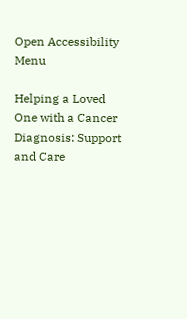Open Accessibility Menu

Helping a Loved One with a Cancer Diagnosis: Support and Care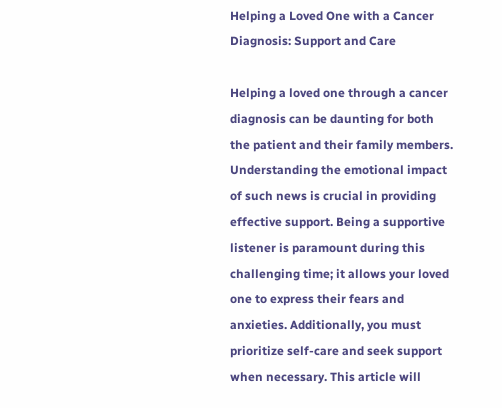Helping a Loved One with a Cancer Diagnosis: Support and Care

Helping a loved one through a cancer diagnosis can be daunting for both the patient and their family members. Understanding the emotional impact of such news is crucial in providing effective support. Being a supportive listener is paramount during this challenging time; it allows your loved one to express their fears and anxieties. Additionally, you must prioritize self-care and seek support when necessary. This article will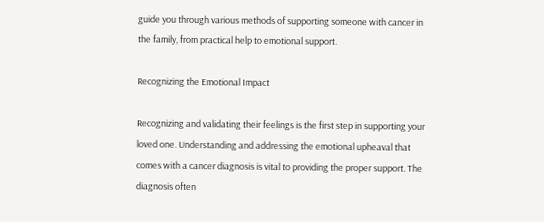guide you through various methods of supporting someone with cancer in the family, from practical help to emotional support.

Recognizing the Emotional Impact

Recognizing and validating their feelings is the first step in supporting your loved one. Understanding and addressing the emotional upheaval that comes with a cancer diagnosis is vital to providing the proper support. The diagnosis often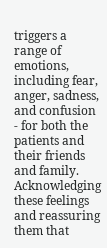triggers a range of emotions, including fear, anger, sadness, and confusion - for both the patients and their friends and family. Acknowledging these feelings and reassuring them that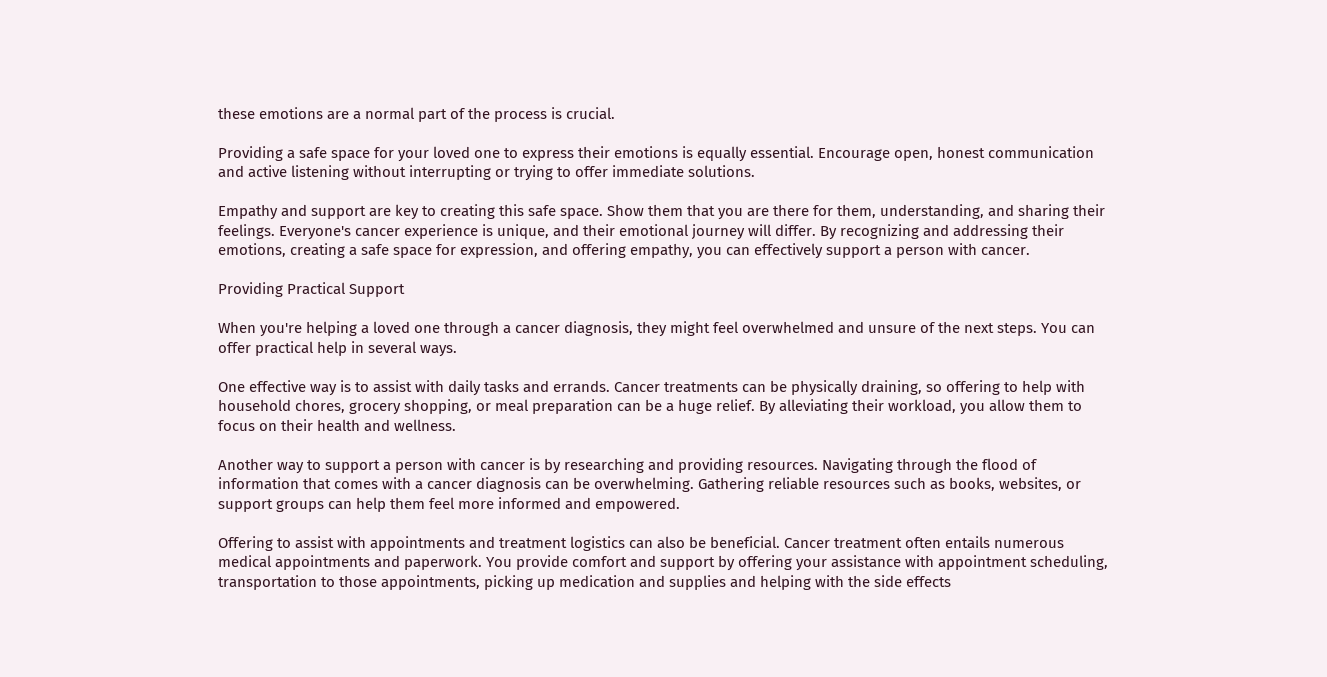these emotions are a normal part of the process is crucial.

Providing a safe space for your loved one to express their emotions is equally essential. Encourage open, honest communication and active listening without interrupting or trying to offer immediate solutions.

Empathy and support are key to creating this safe space. Show them that you are there for them, understanding, and sharing their feelings. Everyone's cancer experience is unique, and their emotional journey will differ. By recognizing and addressing their emotions, creating a safe space for expression, and offering empathy, you can effectively support a person with cancer.

Providing Practical Support

When you're helping a loved one through a cancer diagnosis, they might feel overwhelmed and unsure of the next steps. You can offer practical help in several ways.

One effective way is to assist with daily tasks and errands. Cancer treatments can be physically draining, so offering to help with household chores, grocery shopping, or meal preparation can be a huge relief. By alleviating their workload, you allow them to focus on their health and wellness.

Another way to support a person with cancer is by researching and providing resources. Navigating through the flood of information that comes with a cancer diagnosis can be overwhelming. Gathering reliable resources such as books, websites, or support groups can help them feel more informed and empowered.

Offering to assist with appointments and treatment logistics can also be beneficial. Cancer treatment often entails numerous medical appointments and paperwork. You provide comfort and support by offering your assistance with appointment scheduling, transportation to those appointments, picking up medication and supplies and helping with the side effects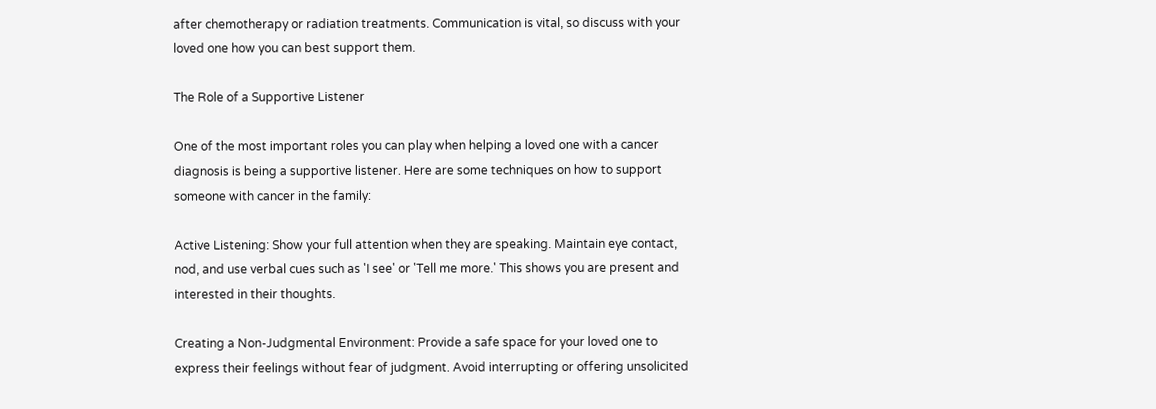after chemotherapy or radiation treatments. Communication is vital, so discuss with your loved one how you can best support them.

The Role of a Supportive Listener

One of the most important roles you can play when helping a loved one with a cancer diagnosis is being a supportive listener. Here are some techniques on how to support someone with cancer in the family:

Active Listening: Show your full attention when they are speaking. Maintain eye contact, nod, and use verbal cues such as 'I see' or 'Tell me more.' This shows you are present and interested in their thoughts.

Creating a Non-Judgmental Environment: Provide a safe space for your loved one to express their feelings without fear of judgment. Avoid interrupting or offering unsolicited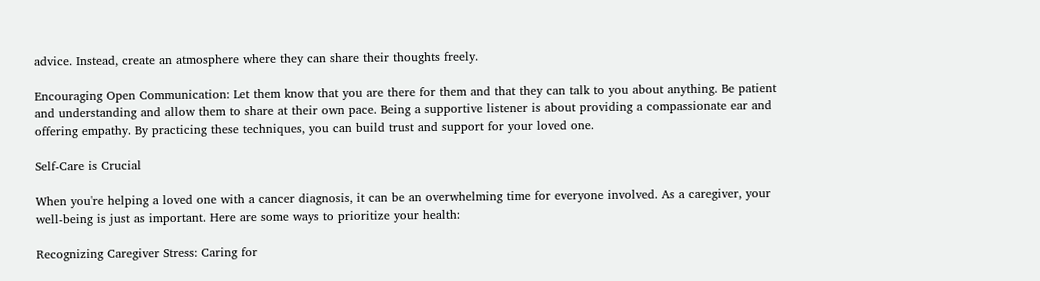advice. Instead, create an atmosphere where they can share their thoughts freely.

Encouraging Open Communication: Let them know that you are there for them and that they can talk to you about anything. Be patient and understanding and allow them to share at their own pace. Being a supportive listener is about providing a compassionate ear and offering empathy. By practicing these techniques, you can build trust and support for your loved one.

Self-Care is Crucial

When you're helping a loved one with a cancer diagnosis, it can be an overwhelming time for everyone involved. As a caregiver, your well-being is just as important. Here are some ways to prioritize your health:

Recognizing Caregiver Stress: Caring for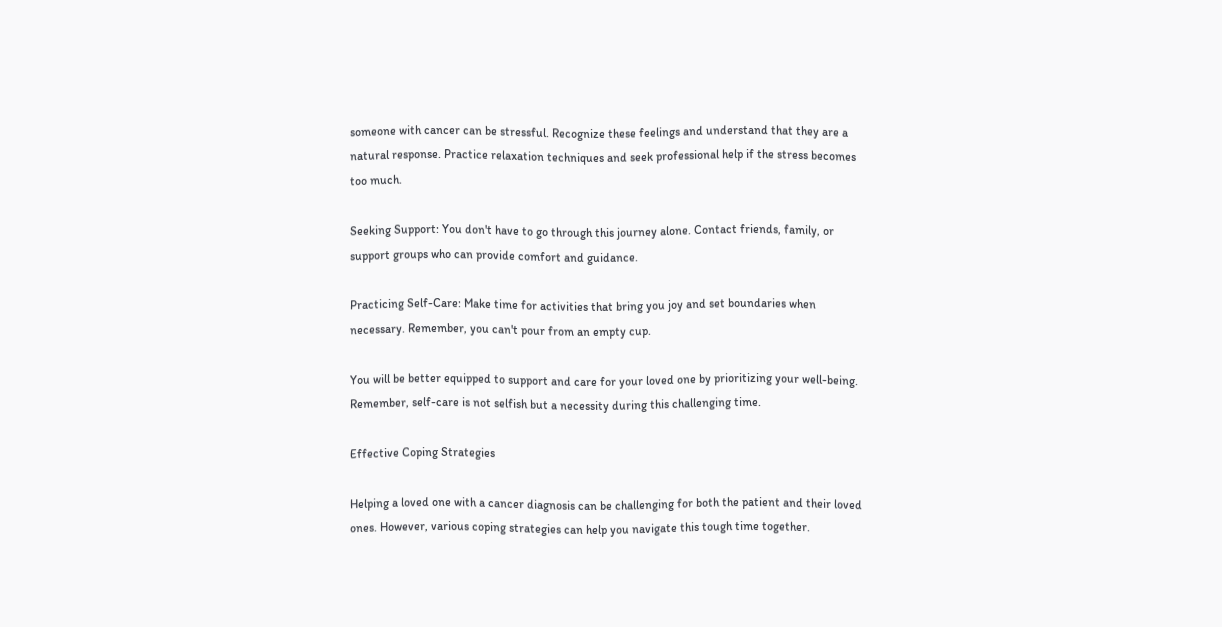someone with cancer can be stressful. Recognize these feelings and understand that they are a natural response. Practice relaxation techniques and seek professional help if the stress becomes too much.

Seeking Support: You don't have to go through this journey alone. Contact friends, family, or support groups who can provide comfort and guidance.

Practicing Self-Care: Make time for activities that bring you joy and set boundaries when necessary. Remember, you can't pour from an empty cup.

You will be better equipped to support and care for your loved one by prioritizing your well-being. Remember, self-care is not selfish but a necessity during this challenging time.

Effective Coping Strategies

Helping a loved one with a cancer diagnosis can be challenging for both the patient and their loved ones. However, various coping strategies can help you navigate this tough time together.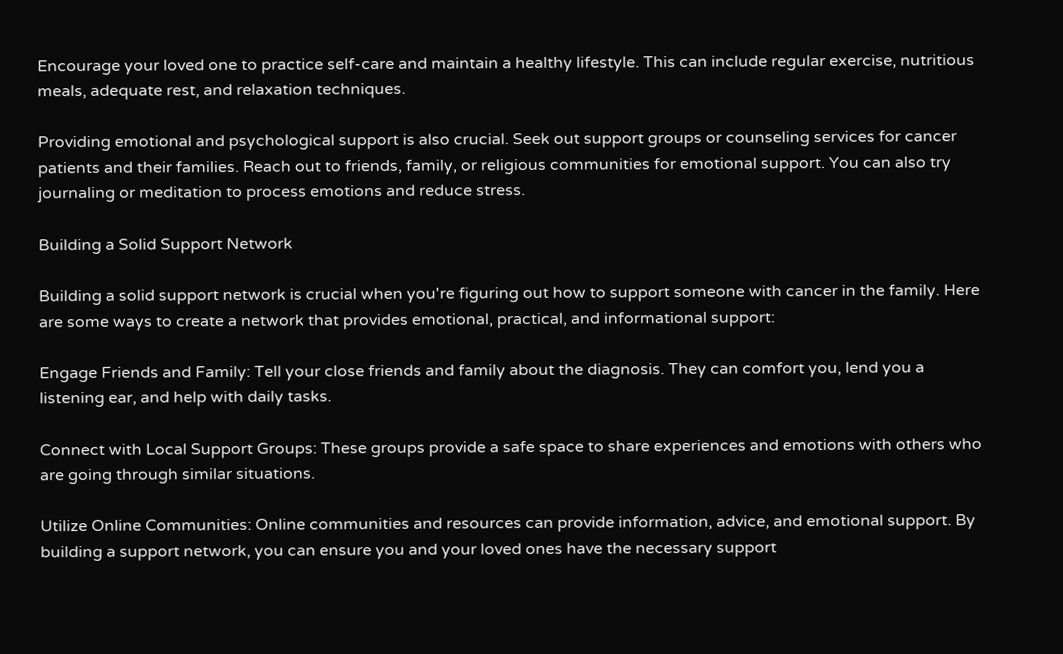Encourage your loved one to practice self-care and maintain a healthy lifestyle. This can include regular exercise, nutritious meals, adequate rest, and relaxation techniques.

Providing emotional and psychological support is also crucial. Seek out support groups or counseling services for cancer patients and their families. Reach out to friends, family, or religious communities for emotional support. You can also try journaling or meditation to process emotions and reduce stress.

Building a Solid Support Network

Building a solid support network is crucial when you're figuring out how to support someone with cancer in the family. Here are some ways to create a network that provides emotional, practical, and informational support:

Engage Friends and Family: Tell your close friends and family about the diagnosis. They can comfort you, lend you a listening ear, and help with daily tasks.

Connect with Local Support Groups: These groups provide a safe space to share experiences and emotions with others who are going through similar situations.

Utilize Online Communities: Online communities and resources can provide information, advice, and emotional support. By building a support network, you can ensure you and your loved ones have the necessary support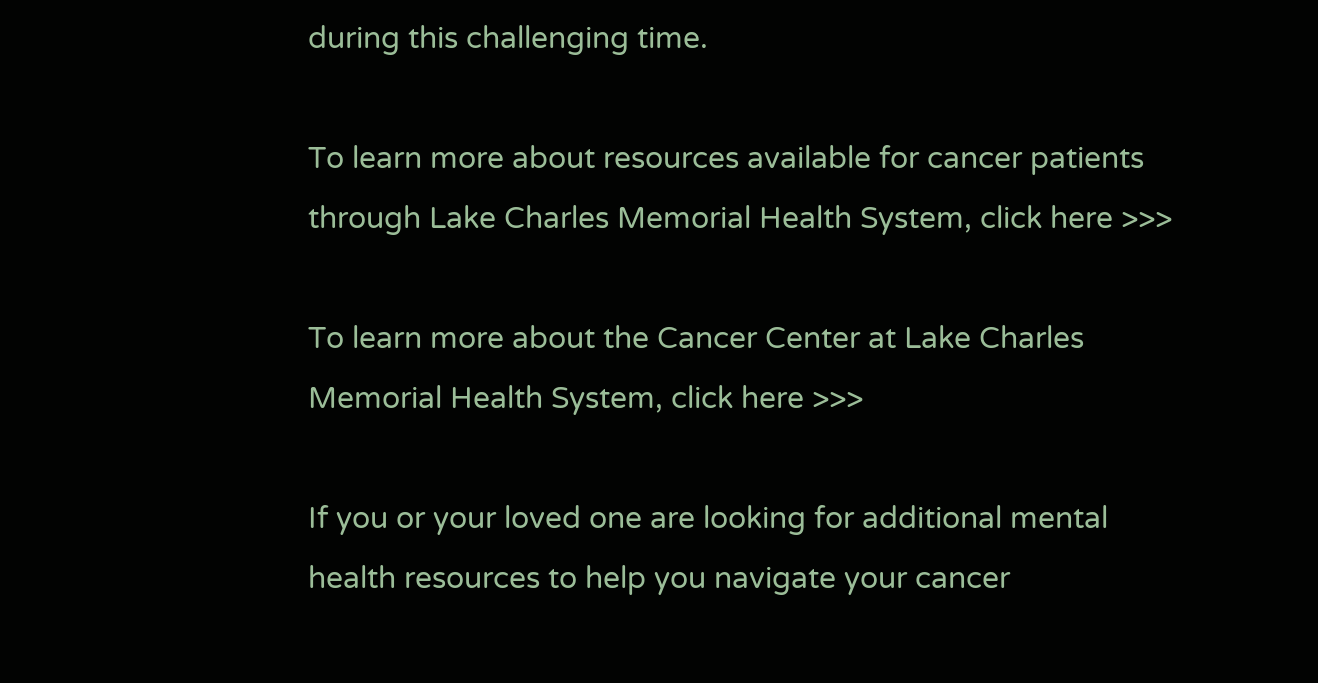during this challenging time.

To learn more about resources available for cancer patients through Lake Charles Memorial Health System, click here >>>

To learn more about the Cancer Center at Lake Charles Memorial Health System, click here >>>

If you or your loved one are looking for additional mental health resources to help you navigate your cancer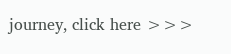journey, click here >>>